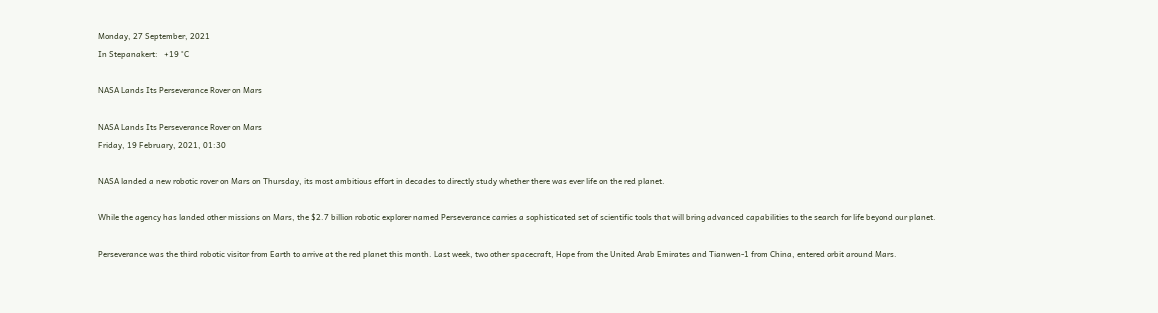Monday, 27 September, 2021
In Stepanakert:   +19 °C

NASA Lands Its Perseverance Rover on Mars

NASA Lands Its Perseverance Rover on Mars
Friday, 19 February, 2021, 01:30

NASA landed a new robotic rover on Mars on Thursday, its most ambitious effort in decades to directly study whether there was ever life on the red planet.

While the agency has landed other missions on Mars, the $2.7 billion robotic explorer named Perseverance carries a sophisticated set of scientific tools that will bring advanced capabilities to the search for life beyond our planet.

Perseverance was the third robotic visitor from Earth to arrive at the red planet this month. Last week, two other spacecraft, Hope from the United Arab Emirates and Tianwen-1 from China, entered orbit around Mars.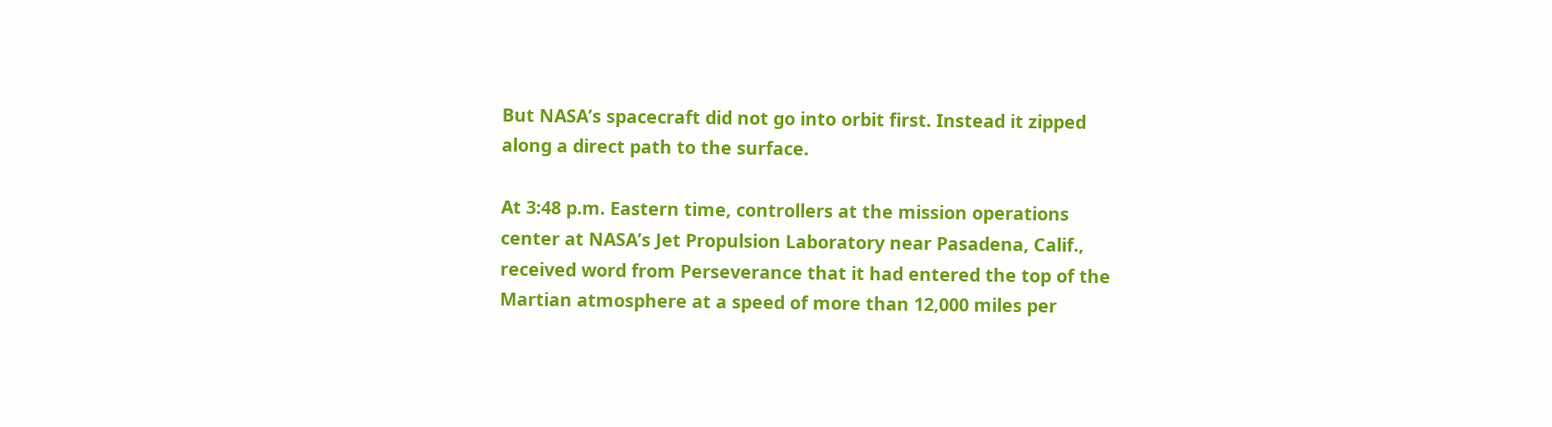But NASA’s spacecraft did not go into orbit first. Instead it zipped along a direct path to the surface.

At 3:48 p.m. Eastern time, controllers at the mission operations center at NASA’s Jet Propulsion Laboratory near Pasadena, Calif., received word from Perseverance that it had entered the top of the Martian atmosphere at a speed of more than 12,000 miles per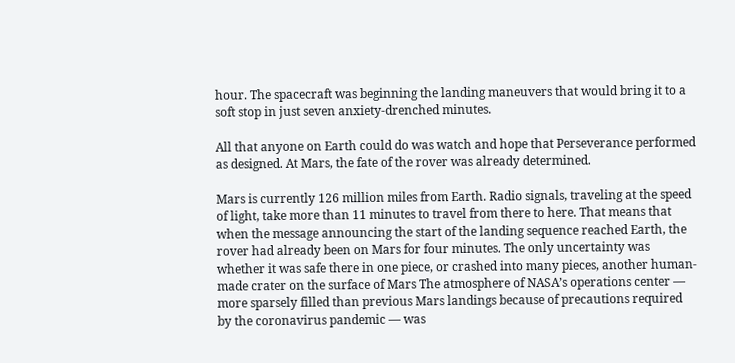hour. The spacecraft was beginning the landing maneuvers that would bring it to a soft stop in just seven anxiety-drenched minutes.

All that anyone on Earth could do was watch and hope that Perseverance performed as designed. At Mars, the fate of the rover was already determined.

Mars is currently 126 million miles from Earth. Radio signals, traveling at the speed of light, take more than 11 minutes to travel from there to here. That means that when the message announcing the start of the landing sequence reached Earth, the rover had already been on Mars for four minutes. The only uncertainty was whether it was safe there in one piece, or crashed into many pieces, another human-made crater on the surface of Mars The atmosphere of NASA’s operations center — more sparsely filled than previous Mars landings because of precautions required by the coronavirus pandemic — was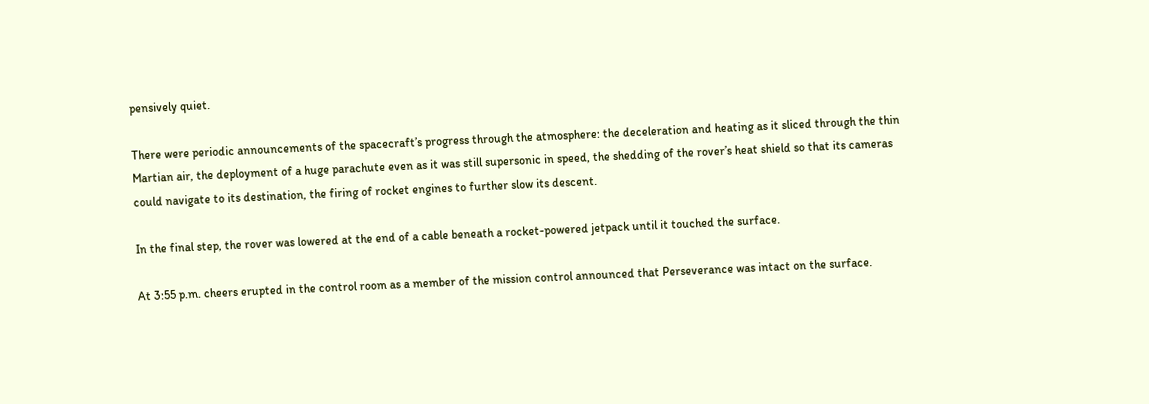pensively quiet.

There were periodic announcements of the spacecraft’s progress through the atmosphere: the deceleration and heating as it sliced through the thin Martian air, the deployment of a huge parachute even as it was still supersonic in speed, the shedding of the rover’s heat shield so that its cameras could navigate to its destination, the firing of rocket engines to further slow its descent.

In the final step, the rover was lowered at the end of a cable beneath a rocket-powered jetpack until it touched the surface.

At 3:55 p.m. cheers erupted in the control room as a member of the mission control announced that Perseverance was intact on the surface.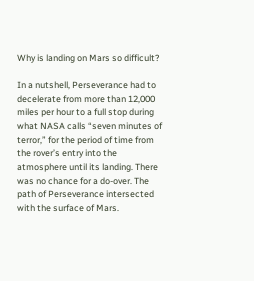Why is landing on Mars so difficult?

In a nutshell, Perseverance had to decelerate from more than 12,000 miles per hour to a full stop during what NASA calls “seven minutes of terror,” for the period of time from the rover’s entry into the atmosphere until its landing. There was no chance for a do-over. The path of Perseverance intersected with the surface of Mars.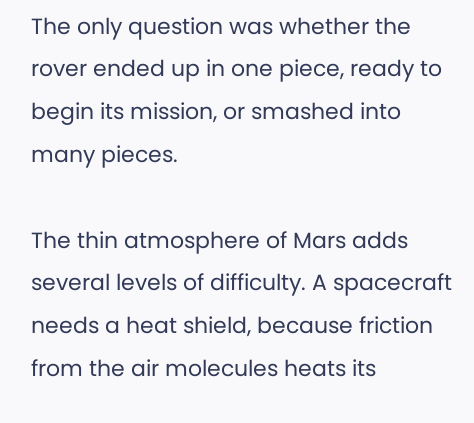The only question was whether the rover ended up in one piece, ready to begin its mission, or smashed into many pieces.

The thin atmosphere of Mars adds several levels of difficulty. A spacecraft needs a heat shield, because friction from the air molecules heats its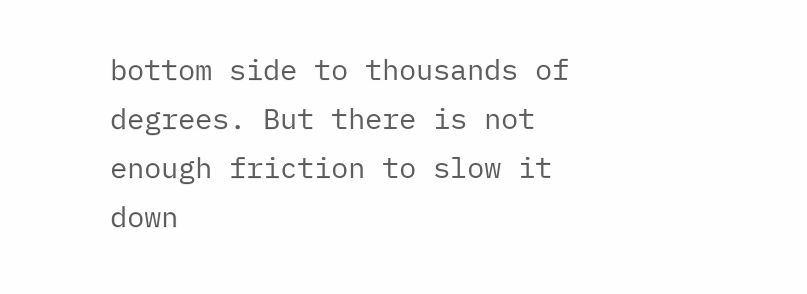bottom side to thousands of degrees. But there is not enough friction to slow it down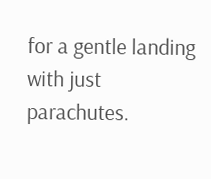for a gentle landing with just parachutes.